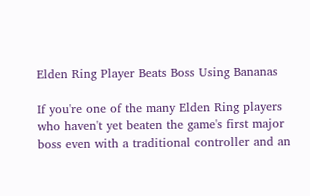Elden Ring Player Beats Boss Using Bananas

If you're one of the many Elden Ring players who haven't yet beaten the game's first major boss even with a traditional controller and an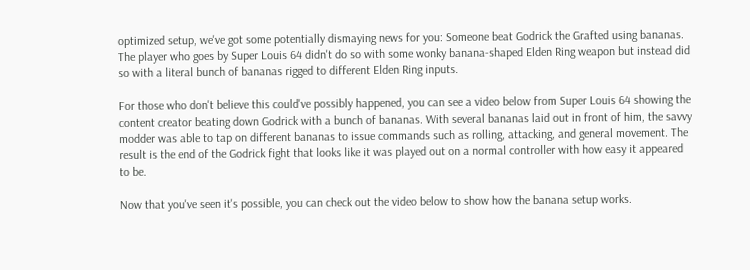optimized setup, we've got some potentially dismaying news for you: Someone beat Godrick the Grafted using bananas. The player who goes by Super Louis 64 didn't do so with some wonky banana-shaped Elden Ring weapon but instead did so with a literal bunch of bananas rigged to different Elden Ring inputs.

For those who don't believe this could've possibly happened, you can see a video below from Super Louis 64 showing the content creator beating down Godrick with a bunch of bananas. With several bananas laid out in front of him, the savvy modder was able to tap on different bananas to issue commands such as rolling, attacking, and general movement. The result is the end of the Godrick fight that looks like it was played out on a normal controller with how easy it appeared to be.

Now that you've seen it's possible, you can check out the video below to show how the banana setup works.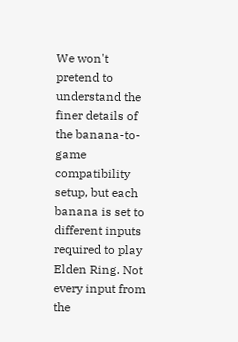We won't pretend to understand the finer details of the banana-to-game compatibility setup, but each banana is set to different inputs required to play Elden Ring. Not every input from the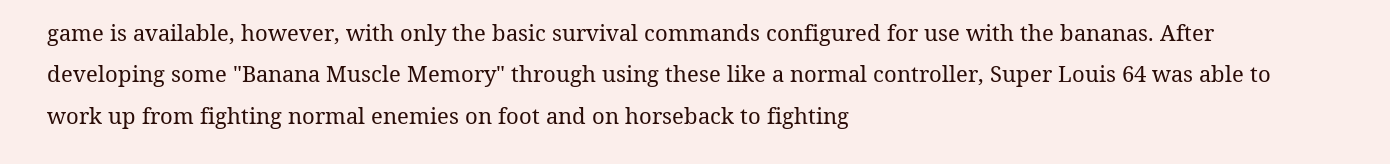game is available, however, with only the basic survival commands configured for use with the bananas. After developing some "Banana Muscle Memory" through using these like a normal controller, Super Louis 64 was able to work up from fighting normal enemies on foot and on horseback to fighting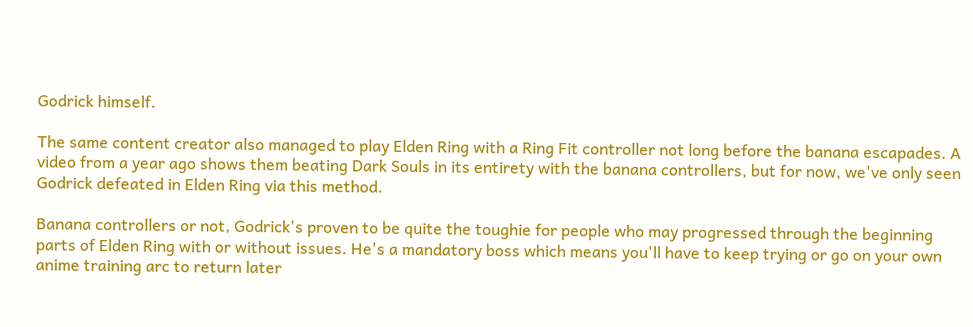Godrick himself.

The same content creator also managed to play Elden Ring with a Ring Fit controller not long before the banana escapades. A video from a year ago shows them beating Dark Souls in its entirety with the banana controllers, but for now, we've only seen Godrick defeated in Elden Ring via this method.

Banana controllers or not, Godrick's proven to be quite the toughie for people who may progressed through the beginning parts of Elden Ring with or without issues. He's a mandatory boss which means you'll have to keep trying or go on your own anime training arc to return later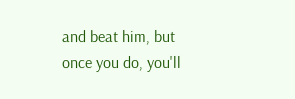and beat him, but once you do, you'll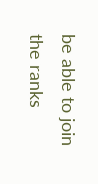be able to join the ranks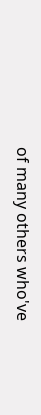of many others who've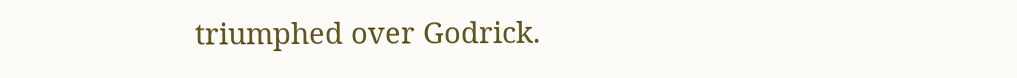triumphed over Godrick.